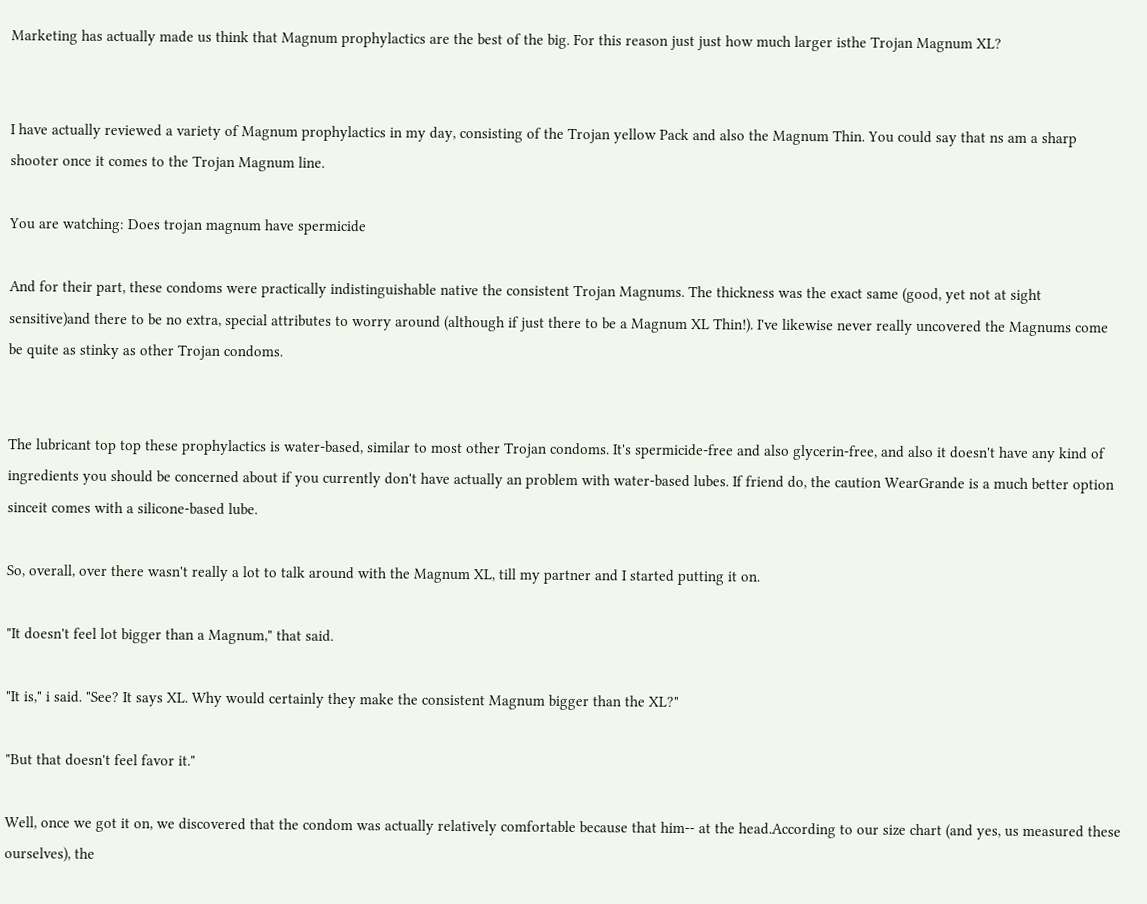Marketing has actually made us think that Magnum prophylactics are the best of the big. For this reason just just how much larger isthe Trojan Magnum XL?


I have actually reviewed a variety of Magnum prophylactics in my day, consisting of the Trojan yellow Pack and also the Magnum Thin. You could say that ns am a sharp shooter once it comes to the Trojan Magnum line.

You are watching: Does trojan magnum have spermicide

And for their part, these condoms were practically indistinguishable native the consistent Trojan Magnums. The thickness was the exact same (good, yet not at sight sensitive)and there to be no extra, special attributes to worry around (although if just there to be a Magnum XL Thin!). I've likewise never really uncovered the Magnums come be quite as stinky as other Trojan condoms.


The lubricant top top these prophylactics is water-based, similar to most other Trojan condoms. It's spermicide-free and also glycerin-free, and also it doesn't have any kind of ingredients you should be concerned about if you currently don't have actually an problem with water-based lubes. If friend do, the caution WearGrande is a much better option sinceit comes with a silicone-based lube.

So, overall, over there wasn't really a lot to talk around with the Magnum XL, till my partner and I started putting it on.

"It doesn't feel lot bigger than a Magnum," that said.

"It is," i said. "See? It says XL. Why would certainly they make the consistent Magnum bigger than the XL?"

"But that doesn't feel favor it."

Well, once we got it on, we discovered that the condom was actually relatively comfortable because that him-- at the head.According to our size chart (and yes, us measured these ourselves), the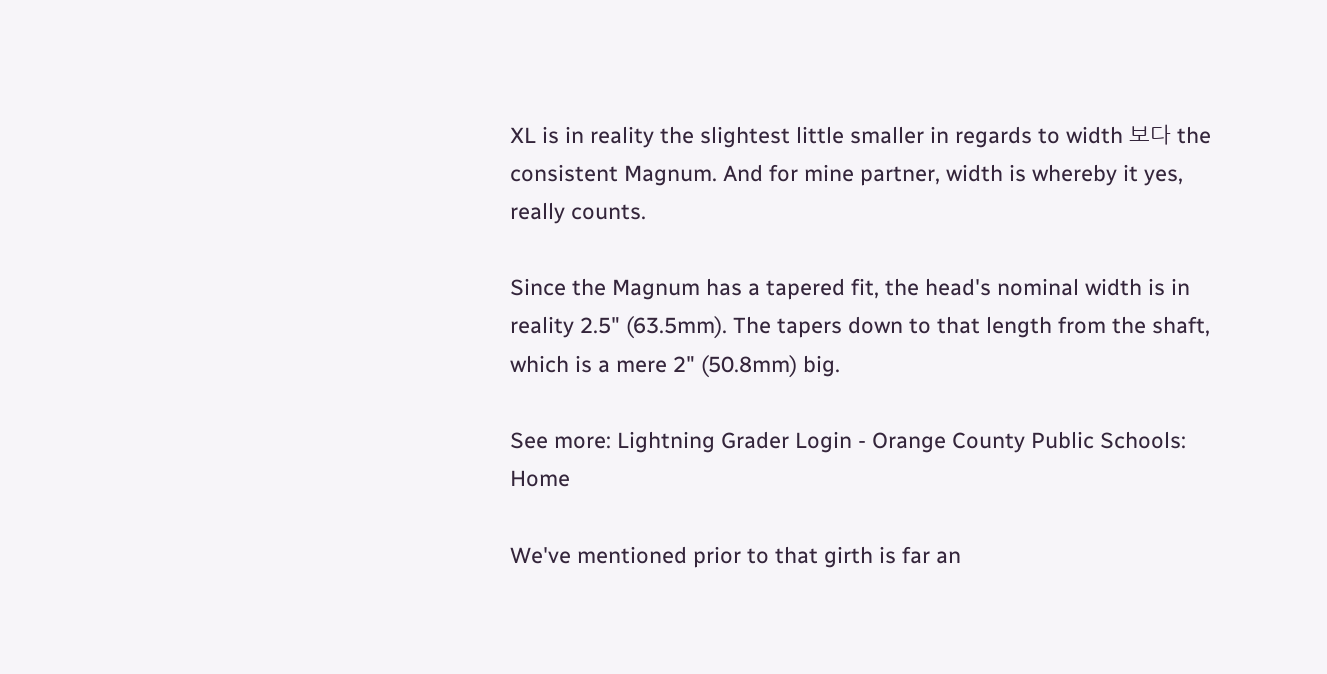XL is in reality the slightest little smaller in regards to width 보다 the consistent Magnum. And for mine partner, width is whereby it yes, really counts.

Since the Magnum has a tapered fit, the head's nominal width is in reality 2.5" (63.5mm). The tapers down to that length from the shaft, which is a mere 2" (50.8mm) big.

See more: Lightning Grader Login - Orange County Public Schools: Home

We've mentioned prior to that girth is far an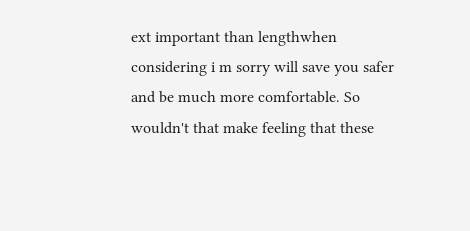ext important than lengthwhen considering i m sorry will save you safer and be much more comfortable. So wouldn't that make feeling that these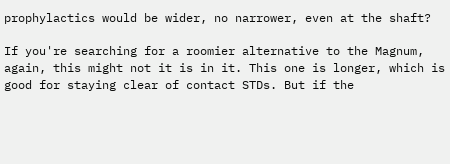prophylactics would be wider, no narrower, even at the shaft?

If you're searching for a roomier alternative to the Magnum, again, this might not it is in it. This one is longer, which is good for staying clear of contact STDs. But if the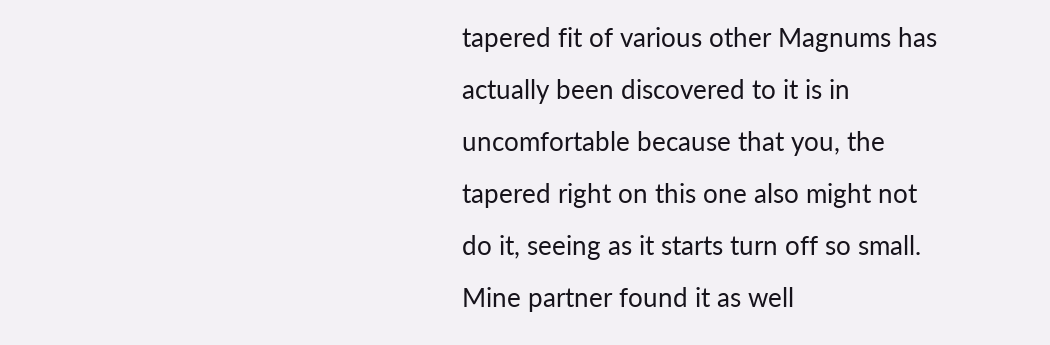tapered fit of various other Magnums has actually been discovered to it is in uncomfortable because that you, the tapered right on this one also might not do it, seeing as it starts turn off so small. Mine partner found it as well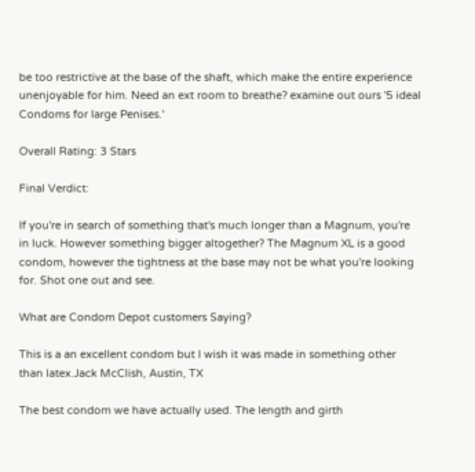be too restrictive at the base of the shaft, which make the entire experience unenjoyable for him. Need an ext room to breathe? examine out ours '5 ideal Condoms for large Penises.'

Overall Rating: 3 Stars

Final Verdict:

If you're in search of something that's much longer than a Magnum, you're in luck. However something bigger altogether? The Magnum XL is a good condom, however the tightness at the base may not be what you're looking for. Shot one out and see.

What are Condom Depot customers Saying?

This is a an excellent condom but I wish it was made in something other than latex.Jack McClish, Austin, TX

The best condom we have actually used. The length and girth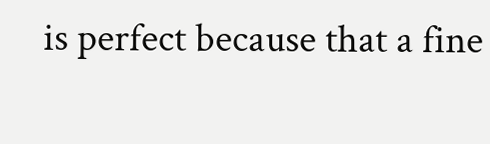is perfect because that a fine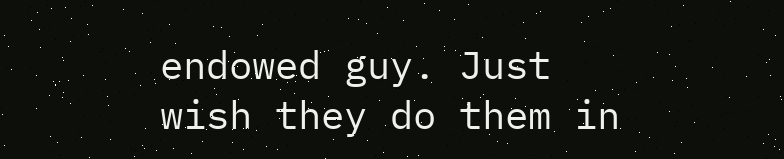endowed guy. Just wish they do them in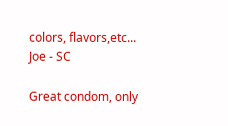colors, flavors,etc... Joe - SC

Great condom, only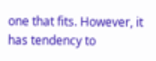one that fits. However, it has tendency to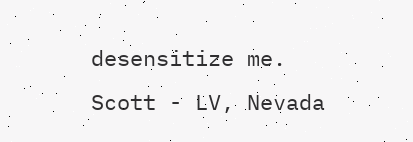desensitize me. Scott - LV, Nevada